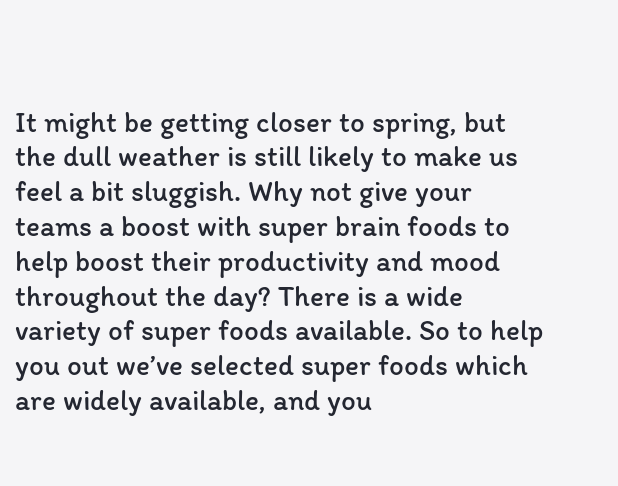It might be getting closer to spring, but the dull weather is still likely to make us feel a bit sluggish. Why not give your teams a boost with super brain foods to help boost their productivity and mood throughout the day? There is a wide variety of super foods available. So to help you out we’ve selected super foods which are widely available, and you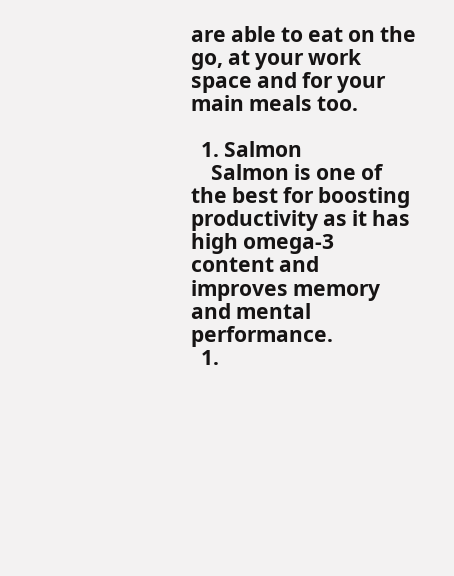are able to eat on the go, at your work space and for your main meals too.

  1. Salmon
    Salmon is one of the best for boosting productivity as it has high omega-3 content and improves memory and mental performance.
  1.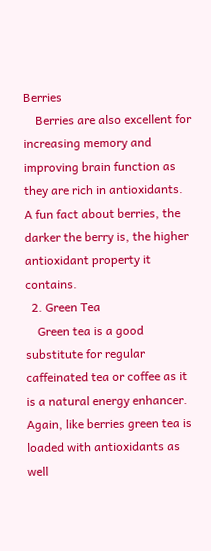Berries
    Berries are also excellent for increasing memory and improving brain function as they are rich in antioxidants. A fun fact about berries, the darker the berry is, the higher antioxidant property it contains.
  2. Green Tea
    Green tea is a good substitute for regular caffeinated tea or coffee as it is a natural energy enhancer. Again, like berries green tea is loaded with antioxidants as well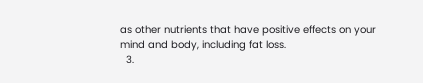as other nutrients that have positive effects on your mind and body, including fat loss.
  3.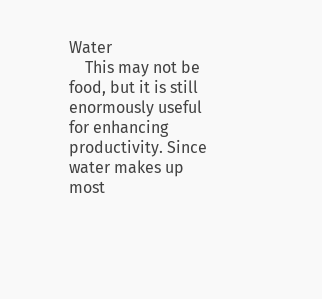Water
    This may not be food, but it is still enormously useful for enhancing productivity. Since water makes up most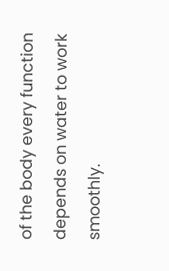of the body every function depends on water to work smoothly.